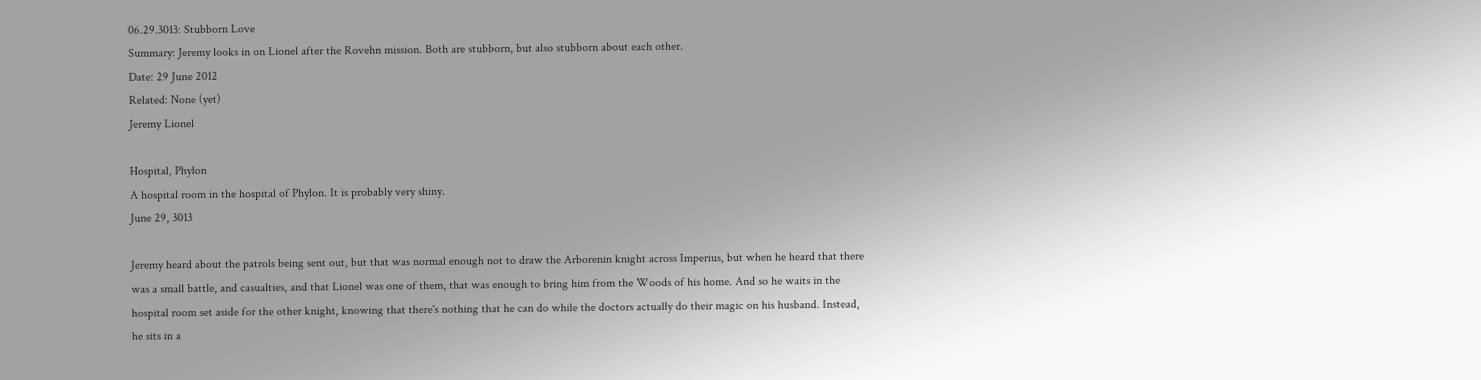06.29.3013: Stubborn Love
Summary: Jeremy looks in on Lionel after the Rovehn mission. Both are stubborn, but also stubborn about each other.
Date: 29 June 2012
Related: None (yet)
Jeremy Lionel

Hospital, Phylon
A hospital room in the hospital of Phylon. It is probably very shiny.
June 29, 3013

Jeremy heard about the patrols being sent out, but that was normal enough not to draw the Arborenin knight across Imperius, but when he heard that there was a small battle, and casualties, and that Lionel was one of them, that was enough to bring him from the Woods of his home. And so he waits in the hospital room set aside for the other knight, knowing that there's nothing that he can do while the doctors actually do their magic on his husband. Instead, he sits in a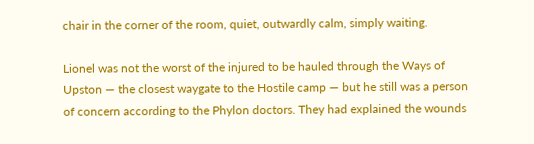chair in the corner of the room, quiet, outwardly calm, simply waiting.

Lionel was not the worst of the injured to be hauled through the Ways of Upston — the closest waygate to the Hostile camp — but he still was a person of concern according to the Phylon doctors. They had explained the wounds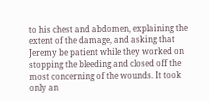to his chest and abdomen, explaining the extent of the damage, and asking that Jeremy be patient while they worked on stopping the bleeding and closed off the most concerning of the wounds. It took only an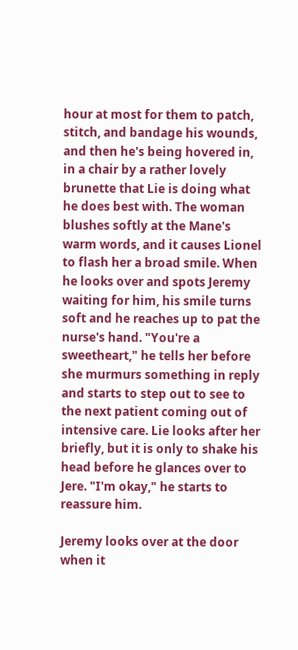hour at most for them to patch, stitch, and bandage his wounds, and then he's being hovered in, in a chair by a rather lovely brunette that Lie is doing what he does best with. The woman blushes softly at the Mane's warm words, and it causes Lionel to flash her a broad smile. When he looks over and spots Jeremy waiting for him, his smile turns soft and he reaches up to pat the nurse's hand. "You're a sweetheart," he tells her before she murmurs something in reply and starts to step out to see to the next patient coming out of intensive care. Lie looks after her briefly, but it is only to shake his head before he glances over to Jere. "I'm okay," he starts to reassure him.

Jeremy looks over at the door when it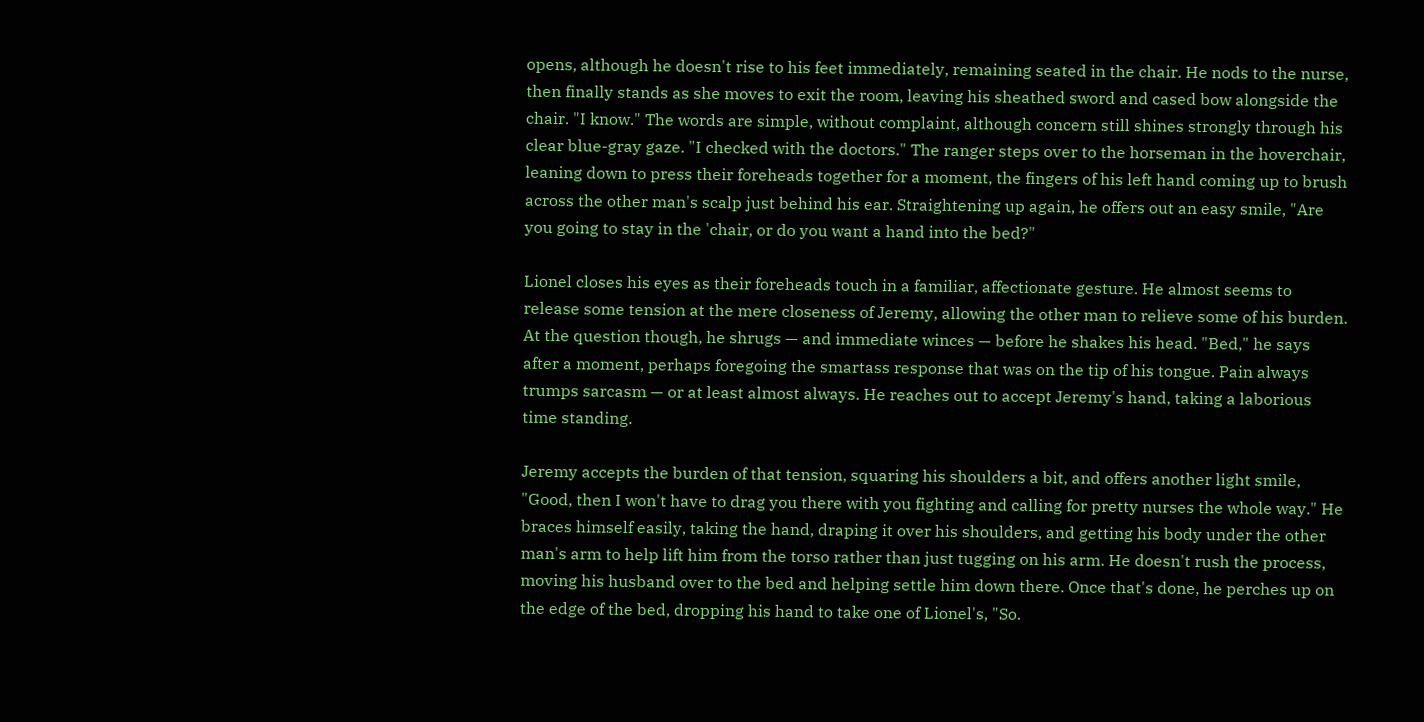opens, although he doesn't rise to his feet immediately, remaining seated in the chair. He nods to the nurse, then finally stands as she moves to exit the room, leaving his sheathed sword and cased bow alongside the chair. "I know." The words are simple, without complaint, although concern still shines strongly through his clear blue-gray gaze. "I checked with the doctors." The ranger steps over to the horseman in the hoverchair, leaning down to press their foreheads together for a moment, the fingers of his left hand coming up to brush across the other man's scalp just behind his ear. Straightening up again, he offers out an easy smile, "Are you going to stay in the 'chair, or do you want a hand into the bed?"

Lionel closes his eyes as their foreheads touch in a familiar, affectionate gesture. He almost seems to release some tension at the mere closeness of Jeremy, allowing the other man to relieve some of his burden. At the question though, he shrugs — and immediate winces — before he shakes his head. "Bed," he says after a moment, perhaps foregoing the smartass response that was on the tip of his tongue. Pain always trumps sarcasm — or at least almost always. He reaches out to accept Jeremy's hand, taking a laborious time standing.

Jeremy accepts the burden of that tension, squaring his shoulders a bit, and offers another light smile, "Good, then I won't have to drag you there with you fighting and calling for pretty nurses the whole way." He braces himself easily, taking the hand, draping it over his shoulders, and getting his body under the other man's arm to help lift him from the torso rather than just tugging on his arm. He doesn't rush the process, moving his husband over to the bed and helping settle him down there. Once that's done, he perches up on the edge of the bed, dropping his hand to take one of Lionel's, "So.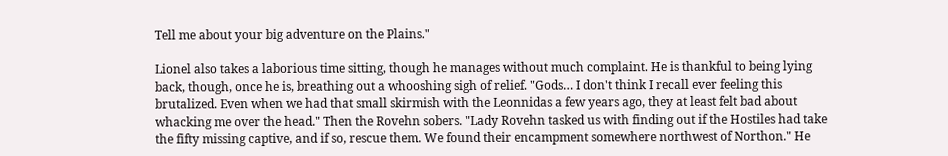Tell me about your big adventure on the Plains."

Lionel also takes a laborious time sitting, though he manages without much complaint. He is thankful to being lying back, though, once he is, breathing out a whooshing sigh of relief. "Gods… I don't think I recall ever feeling this brutalized. Even when we had that small skirmish with the Leonnidas a few years ago, they at least felt bad about whacking me over the head." Then the Rovehn sobers. "Lady Rovehn tasked us with finding out if the Hostiles had take the fifty missing captive, and if so, rescue them. We found their encampment somewhere northwest of Northon." He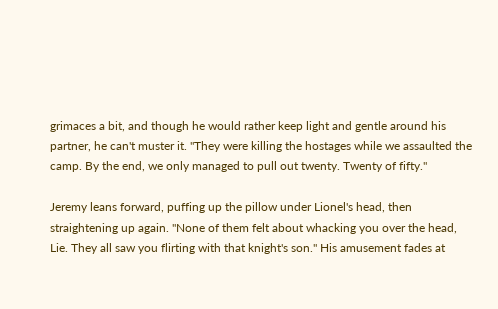grimaces a bit, and though he would rather keep light and gentle around his partner, he can't muster it. "They were killing the hostages while we assaulted the camp. By the end, we only managed to pull out twenty. Twenty of fifty."

Jeremy leans forward, puffing up the pillow under Lionel's head, then straightening up again. "None of them felt about whacking you over the head, Lie. They all saw you flirting with that knight's son." His amusement fades at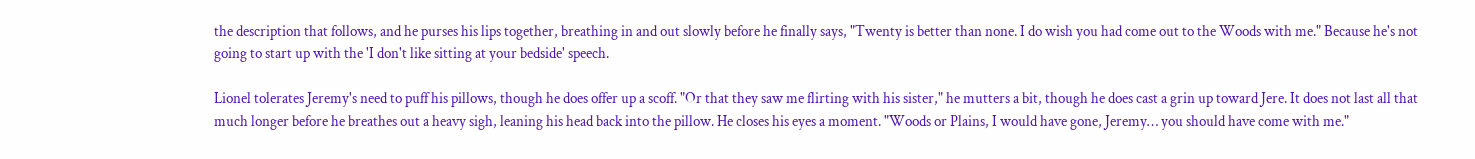the description that follows, and he purses his lips together, breathing in and out slowly before he finally says, "Twenty is better than none. I do wish you had come out to the Woods with me." Because he's not going to start up with the 'I don't like sitting at your bedside' speech.

Lionel tolerates Jeremy's need to puff his pillows, though he does offer up a scoff. "Or that they saw me flirting with his sister," he mutters a bit, though he does cast a grin up toward Jere. It does not last all that much longer before he breathes out a heavy sigh, leaning his head back into the pillow. He closes his eyes a moment. "Woods or Plains, I would have gone, Jeremy… you should have come with me."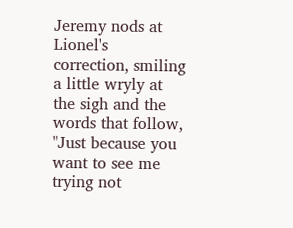Jeremy nods at Lionel's correction, smiling a little wryly at the sigh and the words that follow, "Just because you want to see me trying not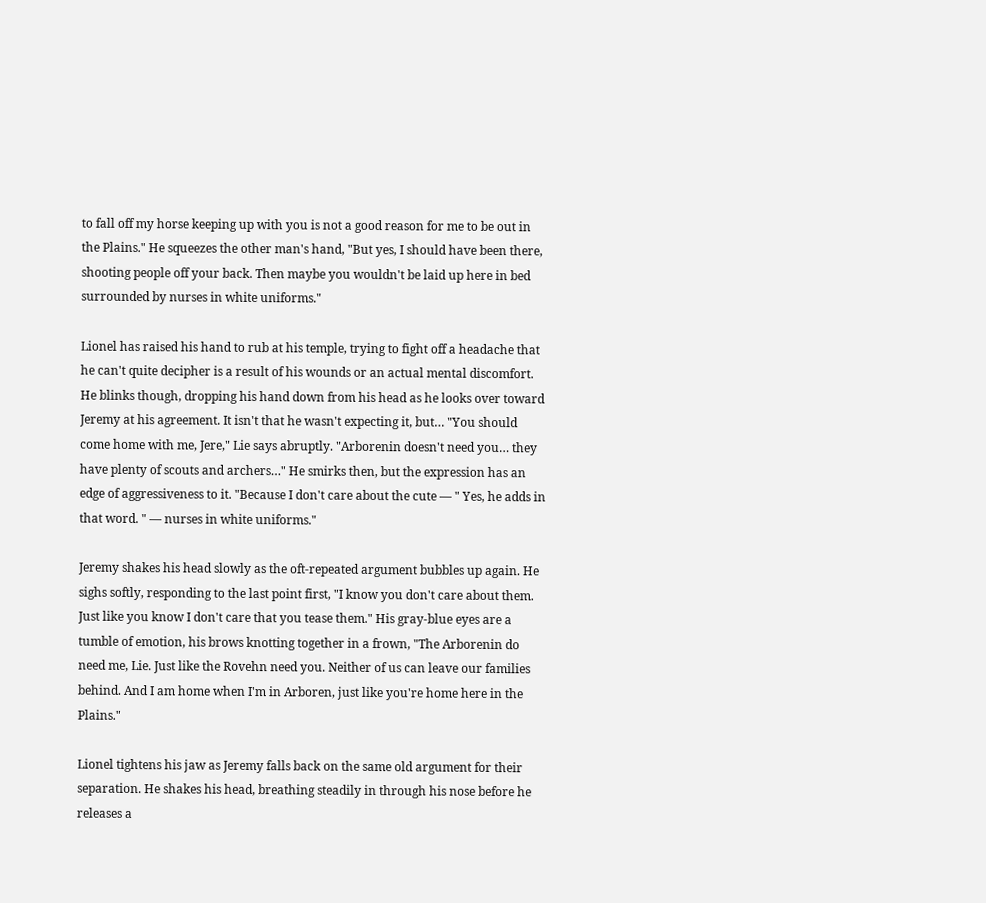to fall off my horse keeping up with you is not a good reason for me to be out in the Plains." He squeezes the other man's hand, "But yes, I should have been there, shooting people off your back. Then maybe you wouldn't be laid up here in bed surrounded by nurses in white uniforms."

Lionel has raised his hand to rub at his temple, trying to fight off a headache that he can't quite decipher is a result of his wounds or an actual mental discomfort. He blinks though, dropping his hand down from his head as he looks over toward Jeremy at his agreement. It isn't that he wasn't expecting it, but… "You should come home with me, Jere," Lie says abruptly. "Arborenin doesn't need you… they have plenty of scouts and archers…" He smirks then, but the expression has an edge of aggressiveness to it. "Because I don't care about the cute — " Yes, he adds in that word. " — nurses in white uniforms."

Jeremy shakes his head slowly as the oft-repeated argument bubbles up again. He sighs softly, responding to the last point first, "I know you don't care about them. Just like you know I don't care that you tease them." His gray-blue eyes are a tumble of emotion, his brows knotting together in a frown, "The Arborenin do need me, Lie. Just like the Rovehn need you. Neither of us can leave our families behind. And I am home when I'm in Arboren, just like you're home here in the Plains."

Lionel tightens his jaw as Jeremy falls back on the same old argument for their separation. He shakes his head, breathing steadily in through his nose before he releases a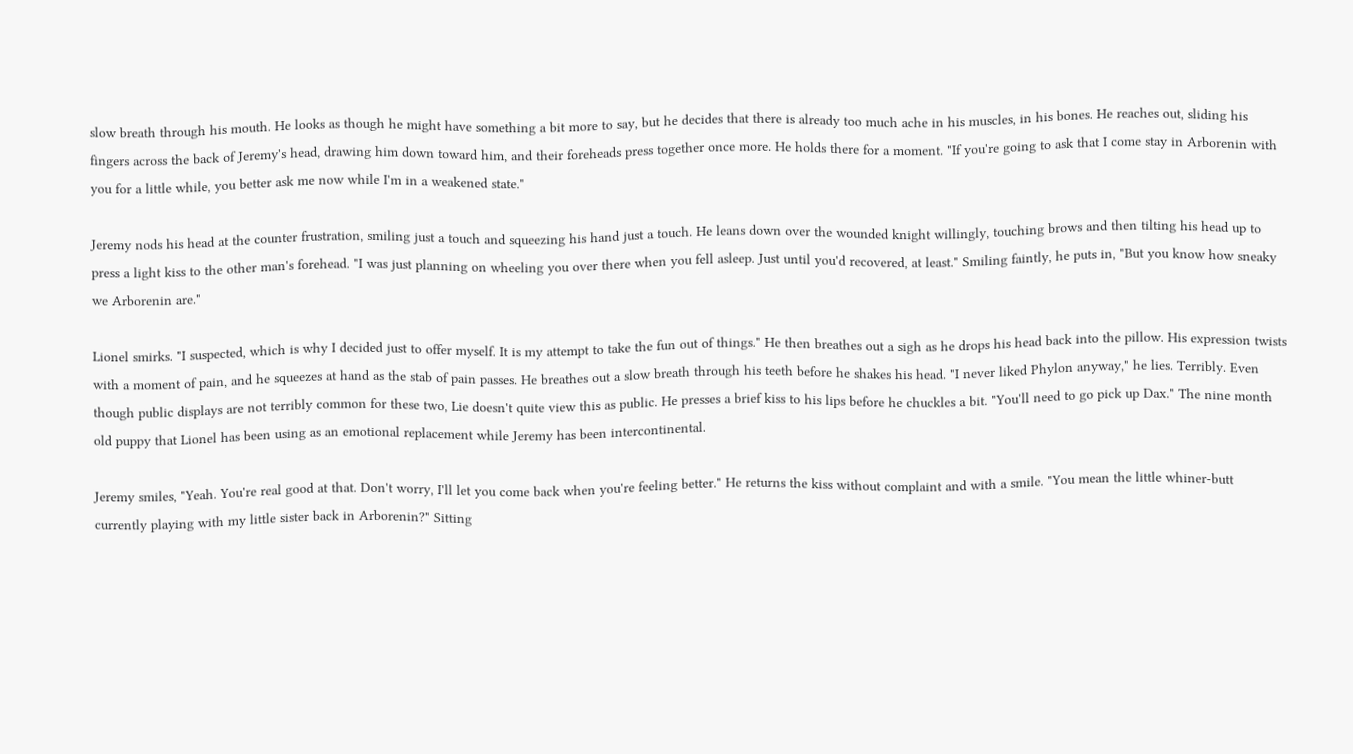slow breath through his mouth. He looks as though he might have something a bit more to say, but he decides that there is already too much ache in his muscles, in his bones. He reaches out, sliding his fingers across the back of Jeremy's head, drawing him down toward him, and their foreheads press together once more. He holds there for a moment. "If you're going to ask that I come stay in Arborenin with you for a little while, you better ask me now while I'm in a weakened state."

Jeremy nods his head at the counter frustration, smiling just a touch and squeezing his hand just a touch. He leans down over the wounded knight willingly, touching brows and then tilting his head up to press a light kiss to the other man's forehead. "I was just planning on wheeling you over there when you fell asleep. Just until you'd recovered, at least." Smiling faintly, he puts in, "But you know how sneaky we Arborenin are."

Lionel smirks. "I suspected, which is why I decided just to offer myself. It is my attempt to take the fun out of things." He then breathes out a sigh as he drops his head back into the pillow. His expression twists with a moment of pain, and he squeezes at hand as the stab of pain passes. He breathes out a slow breath through his teeth before he shakes his head. "I never liked Phylon anyway," he lies. Terribly. Even though public displays are not terribly common for these two, Lie doesn't quite view this as public. He presses a brief kiss to his lips before he chuckles a bit. "You'll need to go pick up Dax." The nine month old puppy that Lionel has been using as an emotional replacement while Jeremy has been intercontinental.

Jeremy smiles, "Yeah. You're real good at that. Don't worry, I'll let you come back when you're feeling better." He returns the kiss without complaint and with a smile. "You mean the little whiner-butt currently playing with my little sister back in Arborenin?" Sitting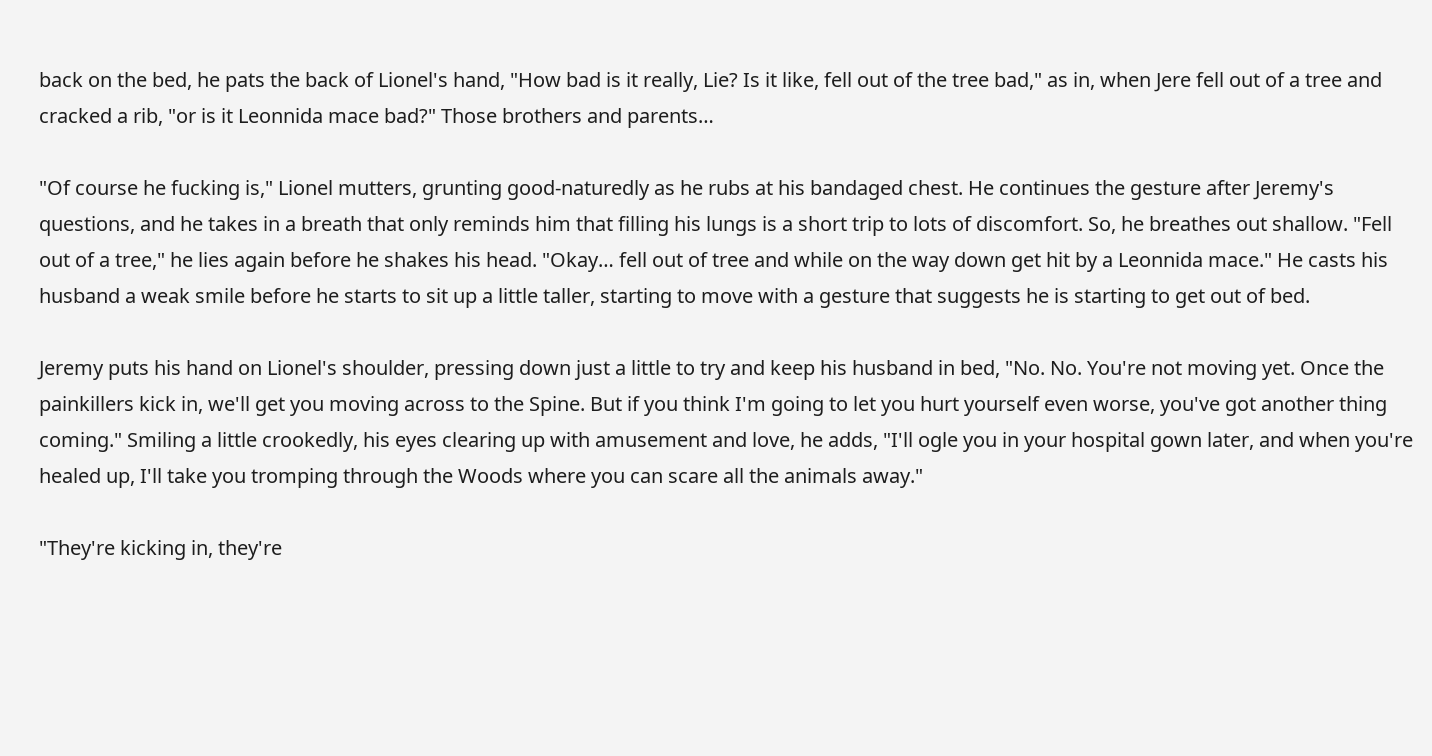back on the bed, he pats the back of Lionel's hand, "How bad is it really, Lie? Is it like, fell out of the tree bad," as in, when Jere fell out of a tree and cracked a rib, "or is it Leonnida mace bad?" Those brothers and parents…

"Of course he fucking is," Lionel mutters, grunting good-naturedly as he rubs at his bandaged chest. He continues the gesture after Jeremy's questions, and he takes in a breath that only reminds him that filling his lungs is a short trip to lots of discomfort. So, he breathes out shallow. "Fell out of a tree," he lies again before he shakes his head. "Okay… fell out of tree and while on the way down get hit by a Leonnida mace." He casts his husband a weak smile before he starts to sit up a little taller, starting to move with a gesture that suggests he is starting to get out of bed.

Jeremy puts his hand on Lionel's shoulder, pressing down just a little to try and keep his husband in bed, "No. No. You're not moving yet. Once the painkillers kick in, we'll get you moving across to the Spine. But if you think I'm going to let you hurt yourself even worse, you've got another thing coming." Smiling a little crookedly, his eyes clearing up with amusement and love, he adds, "I'll ogle you in your hospital gown later, and when you're healed up, I'll take you tromping through the Woods where you can scare all the animals away."

"They're kicking in, they're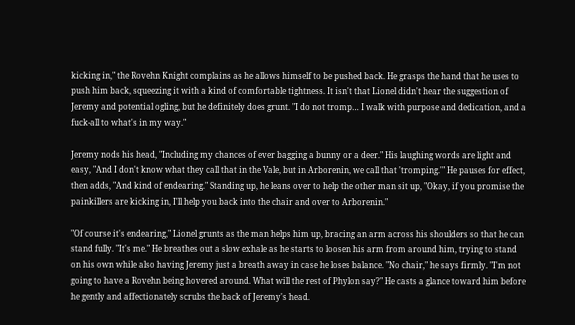kicking in," the Rovehn Knight complains as he allows himself to be pushed back. He grasps the hand that he uses to push him back, squeezing it with a kind of comfortable tightness. It isn't that Lionel didn't hear the suggestion of Jeremy and potential ogling, but he definitely does grunt. "I do not tromp… I walk with purpose and dedication, and a fuck-all to what's in my way."

Jeremy nods his head, "Including my chances of ever bagging a bunny or a deer." His laughing words are light and easy, "And I don't know what they call that in the Vale, but in Arborenin, we call that 'tromping.'" He pauses for effect, then adds, "And kind of endearing." Standing up, he leans over to help the other man sit up, "Okay, if you promise the painkillers are kicking in, I'll help you back into the chair and over to Arborenin."

"Of course it's endearing," Lionel grunts as the man helps him up, bracing an arm across his shoulders so that he can stand fully. "It's me." He breathes out a slow exhale as he starts to loosen his arm from around him, trying to stand on his own while also having Jeremy just a breath away in case he loses balance. "No chair," he says firmly. "I'm not going to have a Rovehn being hovered around. What will the rest of Phylon say?" He casts a glance toward him before he gently and affectionately scrubs the back of Jeremy's head.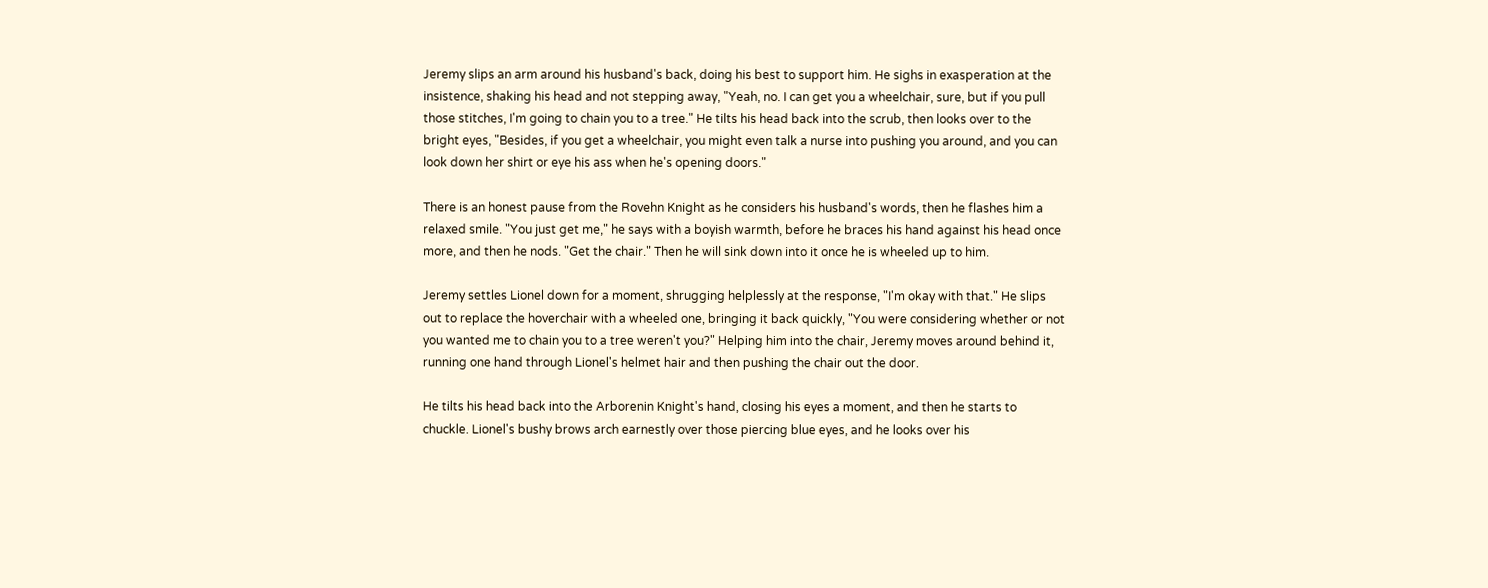Jeremy slips an arm around his husband's back, doing his best to support him. He sighs in exasperation at the insistence, shaking his head and not stepping away, "Yeah, no. I can get you a wheelchair, sure, but if you pull those stitches, I'm going to chain you to a tree." He tilts his head back into the scrub, then looks over to the bright eyes, "Besides, if you get a wheelchair, you might even talk a nurse into pushing you around, and you can look down her shirt or eye his ass when he's opening doors."

There is an honest pause from the Rovehn Knight as he considers his husband's words, then he flashes him a relaxed smile. "You just get me," he says with a boyish warmth, before he braces his hand against his head once more, and then he nods. "Get the chair." Then he will sink down into it once he is wheeled up to him.

Jeremy settles Lionel down for a moment, shrugging helplessly at the response, "I'm okay with that." He slips out to replace the hoverchair with a wheeled one, bringing it back quickly, "You were considering whether or not you wanted me to chain you to a tree weren't you?" Helping him into the chair, Jeremy moves around behind it, running one hand through Lionel's helmet hair and then pushing the chair out the door.

He tilts his head back into the Arborenin Knight's hand, closing his eyes a moment, and then he starts to chuckle. Lionel's bushy brows arch earnestly over those piercing blue eyes, and he looks over his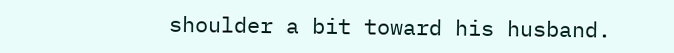shoulder a bit toward his husband.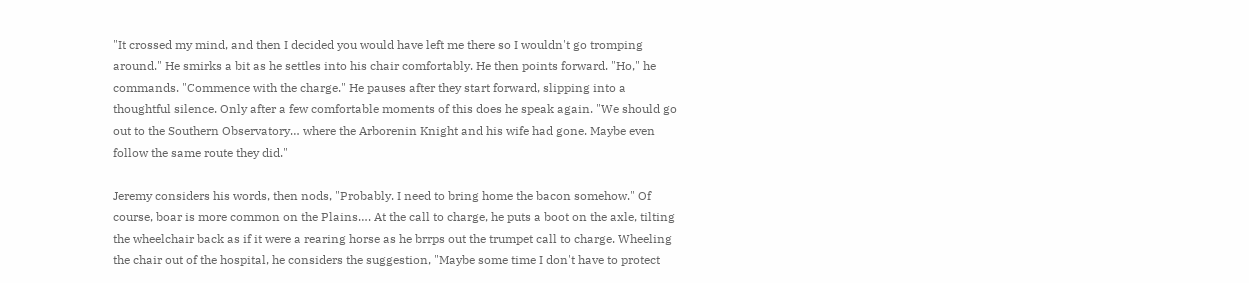"It crossed my mind, and then I decided you would have left me there so I wouldn't go tromping around." He smirks a bit as he settles into his chair comfortably. He then points forward. "Ho," he commands. "Commence with the charge." He pauses after they start forward, slipping into a thoughtful silence. Only after a few comfortable moments of this does he speak again. "We should go out to the Southern Observatory… where the Arborenin Knight and his wife had gone. Maybe even follow the same route they did."

Jeremy considers his words, then nods, "Probably. I need to bring home the bacon somehow." Of course, boar is more common on the Plains…. At the call to charge, he puts a boot on the axle, tilting the wheelchair back as if it were a rearing horse as he brrps out the trumpet call to charge. Wheeling the chair out of the hospital, he considers the suggestion, "Maybe some time I don't have to protect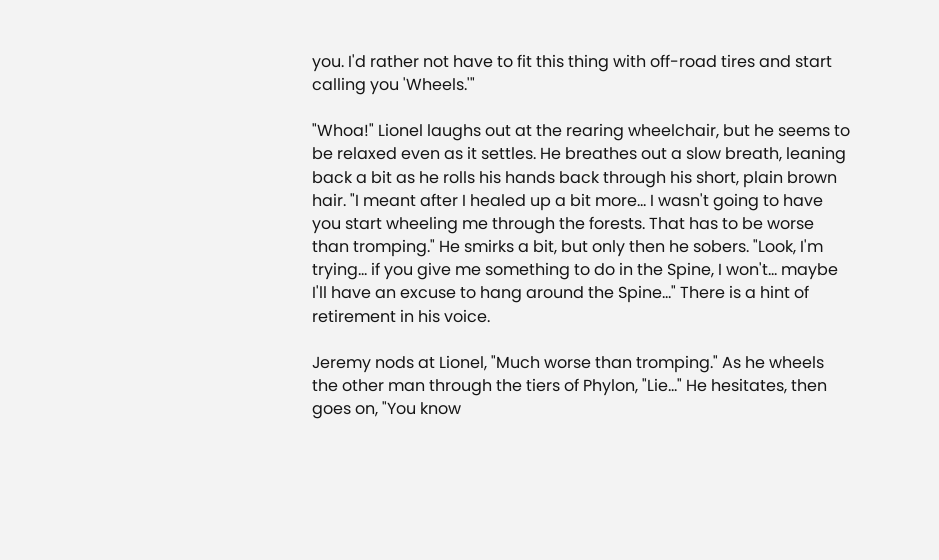you. I'd rather not have to fit this thing with off-road tires and start calling you 'Wheels.'"

"Whoa!" Lionel laughs out at the rearing wheelchair, but he seems to be relaxed even as it settles. He breathes out a slow breath, leaning back a bit as he rolls his hands back through his short, plain brown hair. "I meant after I healed up a bit more… I wasn't going to have you start wheeling me through the forests. That has to be worse than tromping." He smirks a bit, but only then he sobers. "Look, I'm trying… if you give me something to do in the Spine, I won't… maybe I'll have an excuse to hang around the Spine…" There is a hint of retirement in his voice.

Jeremy nods at Lionel, "Much worse than tromping." As he wheels the other man through the tiers of Phylon, "Lie…" He hesitates, then goes on, "You know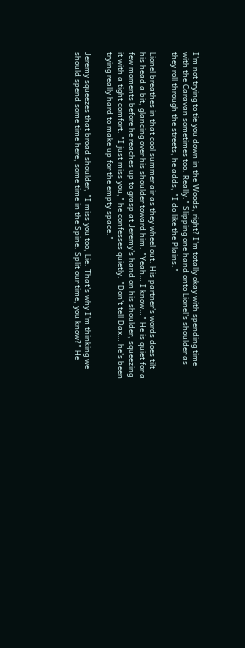I'm not trying to tie you down in the Woods, right? I'm totally okay with spending time with the Caravan sometimes too. Really." Slipping one hand onto Lionel's shoulder as they roll through the streets, he adds, "I do like the Plains."

Lionel breathes in that cool summer air as they wheel out. His partner's words does tilt his head a bit, glancing over his shoulder toward him. "Yeah… I know…" He is quiet for a few moments before he reaches up to grasp at Jeremy's hand on his shoulder, squeezing it with a tight comfort. "I just miss you," he confesses quietly. "Don't tell Dax… he's been trying really hard to make up for the empty space."

Jeremy squeezes that broad shoulder, "I miss you too, Lie. That's why I'm thinking we should spend some time here, some time in the Spine. Split our time, you know?" He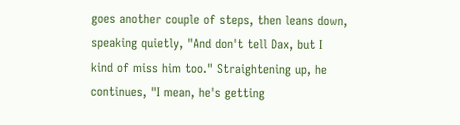goes another couple of steps, then leans down, speaking quietly, "And don't tell Dax, but I kind of miss him too." Straightening up, he continues, "I mean, he's getting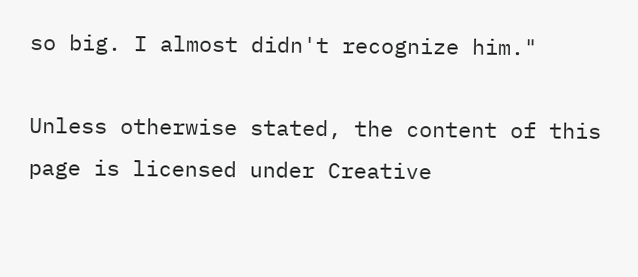so big. I almost didn't recognize him."

Unless otherwise stated, the content of this page is licensed under Creative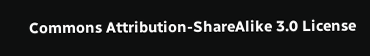Commons Attribution-ShareAlike 3.0 License